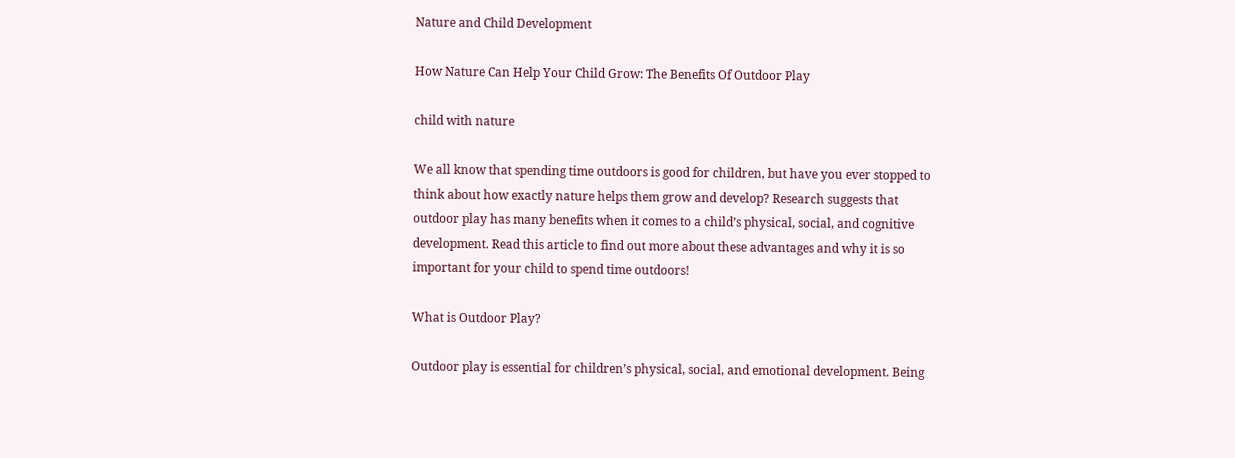Nature and Child Development

How Nature Can Help Your Child Grow: The Benefits Of Outdoor Play

child with nature

We all know that spending time outdoors is good for children, but have you ever stopped to think about how exactly nature helps them grow and develop? Research suggests that outdoor play has many benefits when it comes to a child’s physical, social, and cognitive development. Read this article to find out more about these advantages and why it is so important for your child to spend time outdoors!

What is Outdoor Play?

Outdoor play is essential for children’s physical, social, and emotional development. Being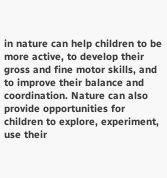in nature can help children to be more active, to develop their gross and fine motor skills, and to improve their balance and coordination. Nature can also provide opportunities for children to explore, experiment, use their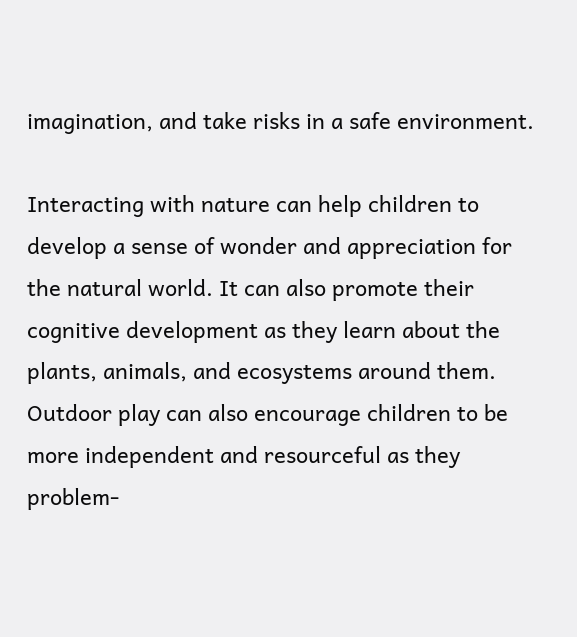imagination, and take risks in a safe environment.

Interacting with nature can help children to develop a sense of wonder and appreciation for the natural world. It can also promote their cognitive development as they learn about the plants, animals, and ecosystems around them. Outdoor play can also encourage children to be more independent and resourceful as they problem-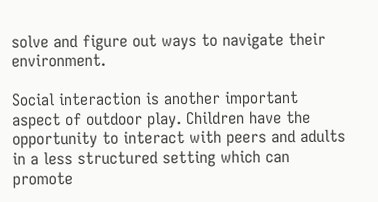solve and figure out ways to navigate their environment.

Social interaction is another important aspect of outdoor play. Children have the opportunity to interact with peers and adults in a less structured setting which can promote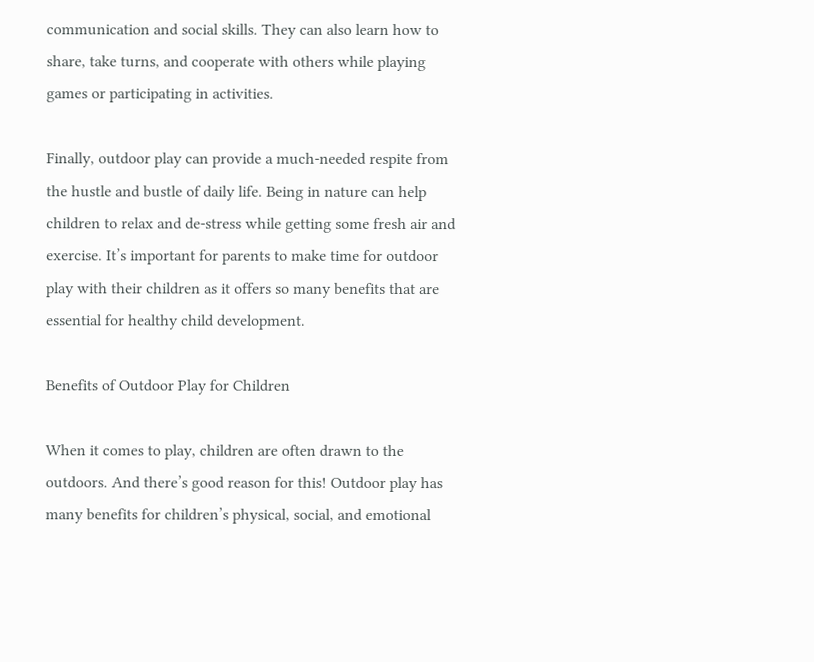communication and social skills. They can also learn how to share, take turns, and cooperate with others while playing games or participating in activities.

Finally, outdoor play can provide a much-needed respite from the hustle and bustle of daily life. Being in nature can help children to relax and de-stress while getting some fresh air and exercise. It’s important for parents to make time for outdoor play with their children as it offers so many benefits that are essential for healthy child development.

Benefits of Outdoor Play for Children

When it comes to play, children are often drawn to the outdoors. And there’s good reason for this! Outdoor play has many benefits for children’s physical, social, and emotional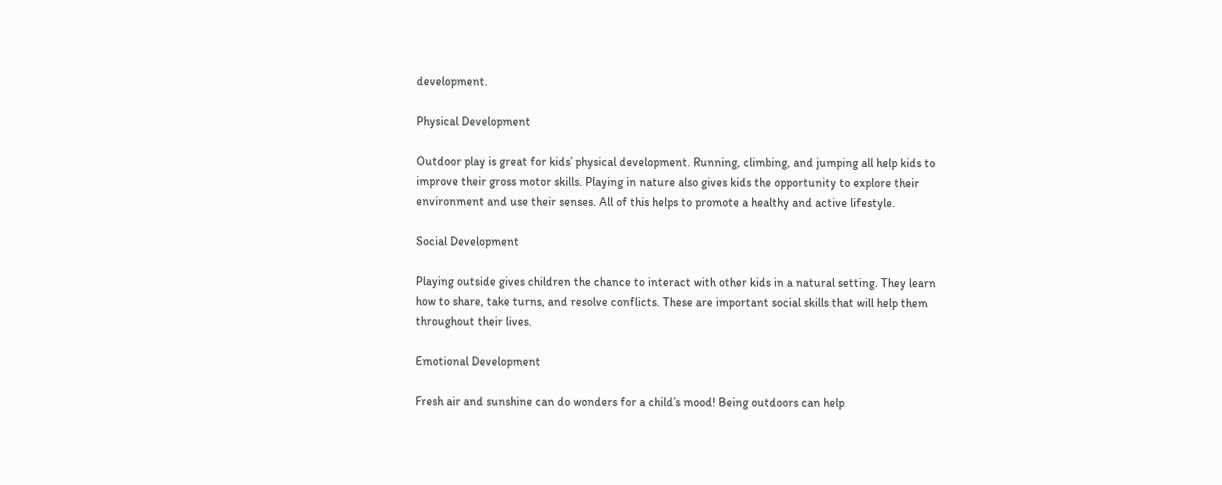development.

Physical Development

Outdoor play is great for kids’ physical development. Running, climbing, and jumping all help kids to improve their gross motor skills. Playing in nature also gives kids the opportunity to explore their environment and use their senses. All of this helps to promote a healthy and active lifestyle.

Social Development

Playing outside gives children the chance to interact with other kids in a natural setting. They learn how to share, take turns, and resolve conflicts. These are important social skills that will help them throughout their lives.

Emotional Development

Fresh air and sunshine can do wonders for a child’s mood! Being outdoors can help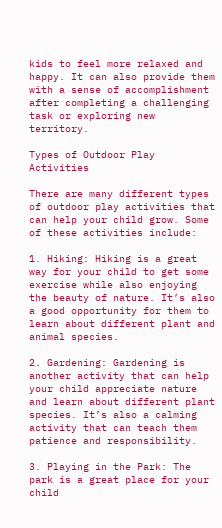kids to feel more relaxed and happy. It can also provide them with a sense of accomplishment after completing a challenging task or exploring new territory.

Types of Outdoor Play Activities

There are many different types of outdoor play activities that can help your child grow. Some of these activities include:

1. Hiking: Hiking is a great way for your child to get some exercise while also enjoying the beauty of nature. It’s also a good opportunity for them to learn about different plant and animal species.

2. Gardening: Gardening is another activity that can help your child appreciate nature and learn about different plant species. It’s also a calming activity that can teach them patience and responsibility.

3. Playing in the Park: The park is a great place for your child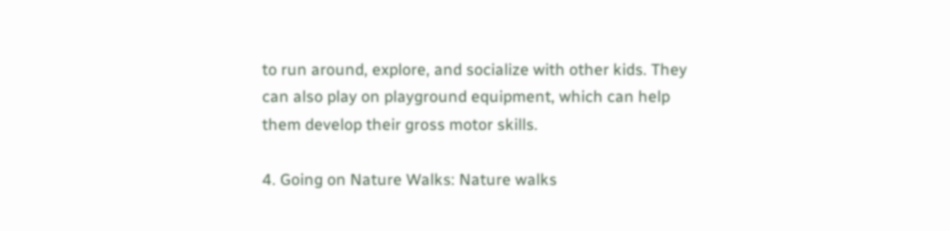to run around, explore, and socialize with other kids. They can also play on playground equipment, which can help them develop their gross motor skills.

4. Going on Nature Walks: Nature walks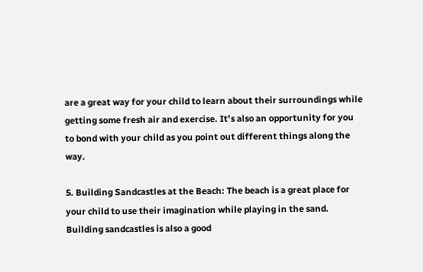are a great way for your child to learn about their surroundings while getting some fresh air and exercise. It’s also an opportunity for you to bond with your child as you point out different things along the way.

5. Building Sandcastles at the Beach: The beach is a great place for your child to use their imagination while playing in the sand. Building sandcastles is also a good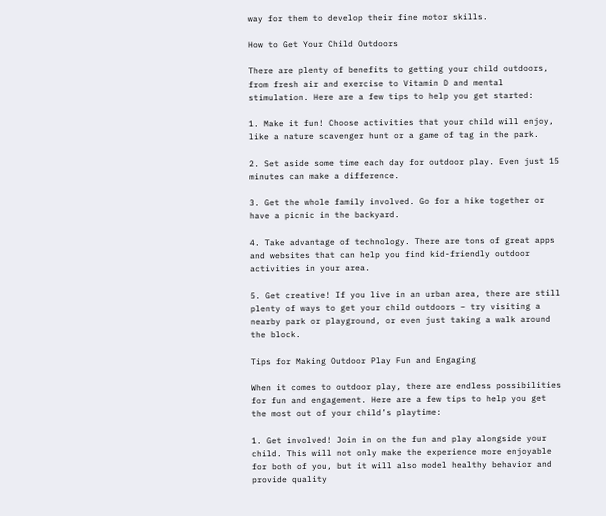way for them to develop their fine motor skills.

How to Get Your Child Outdoors

There are plenty of benefits to getting your child outdoors, from fresh air and exercise to Vitamin D and mental stimulation. Here are a few tips to help you get started:

1. Make it fun! Choose activities that your child will enjoy, like a nature scavenger hunt or a game of tag in the park.

2. Set aside some time each day for outdoor play. Even just 15 minutes can make a difference.

3. Get the whole family involved. Go for a hike together or have a picnic in the backyard.

4. Take advantage of technology. There are tons of great apps and websites that can help you find kid-friendly outdoor activities in your area.

5. Get creative! If you live in an urban area, there are still plenty of ways to get your child outdoors – try visiting a nearby park or playground, or even just taking a walk around the block.

Tips for Making Outdoor Play Fun and Engaging

When it comes to outdoor play, there are endless possibilities for fun and engagement. Here are a few tips to help you get the most out of your child’s playtime:

1. Get involved! Join in on the fun and play alongside your child. This will not only make the experience more enjoyable for both of you, but it will also model healthy behavior and provide quality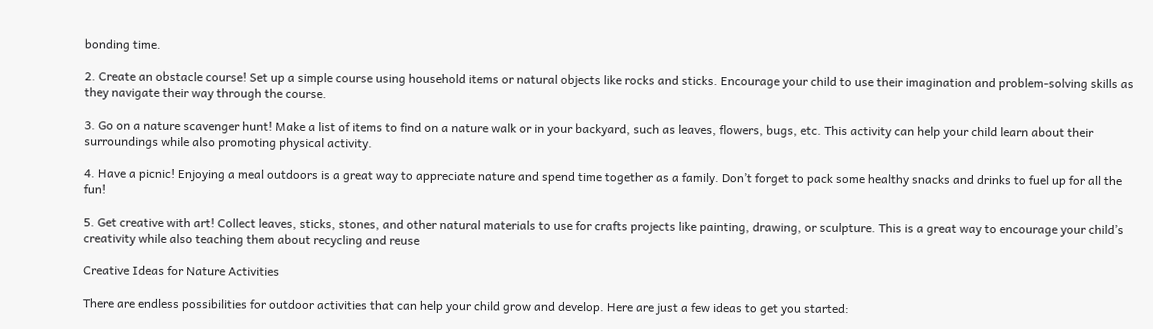bonding time.

2. Create an obstacle course! Set up a simple course using household items or natural objects like rocks and sticks. Encourage your child to use their imagination and problem-solving skills as they navigate their way through the course.

3. Go on a nature scavenger hunt! Make a list of items to find on a nature walk or in your backyard, such as leaves, flowers, bugs, etc. This activity can help your child learn about their surroundings while also promoting physical activity.

4. Have a picnic! Enjoying a meal outdoors is a great way to appreciate nature and spend time together as a family. Don’t forget to pack some healthy snacks and drinks to fuel up for all the fun!

5. Get creative with art! Collect leaves, sticks, stones, and other natural materials to use for crafts projects like painting, drawing, or sculpture. This is a great way to encourage your child’s creativity while also teaching them about recycling and reuse

Creative Ideas for Nature Activities

There are endless possibilities for outdoor activities that can help your child grow and develop. Here are just a few ideas to get you started: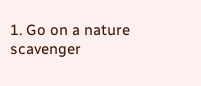1. Go on a nature scavenger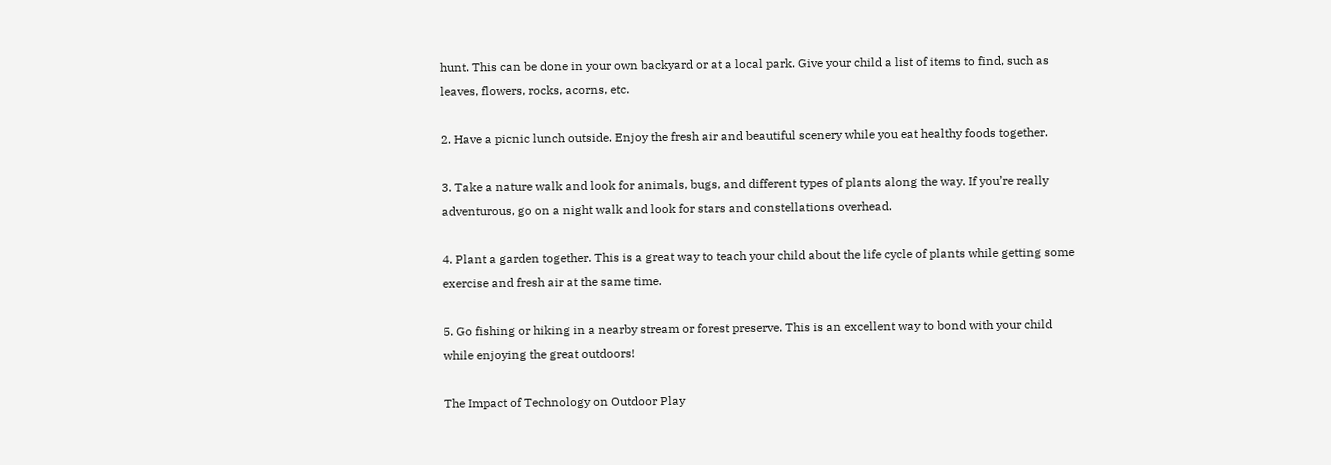hunt. This can be done in your own backyard or at a local park. Give your child a list of items to find, such as leaves, flowers, rocks, acorns, etc.

2. Have a picnic lunch outside. Enjoy the fresh air and beautiful scenery while you eat healthy foods together.

3. Take a nature walk and look for animals, bugs, and different types of plants along the way. If you’re really adventurous, go on a night walk and look for stars and constellations overhead.

4. Plant a garden together. This is a great way to teach your child about the life cycle of plants while getting some exercise and fresh air at the same time.

5. Go fishing or hiking in a nearby stream or forest preserve. This is an excellent way to bond with your child while enjoying the great outdoors!

The Impact of Technology on Outdoor Play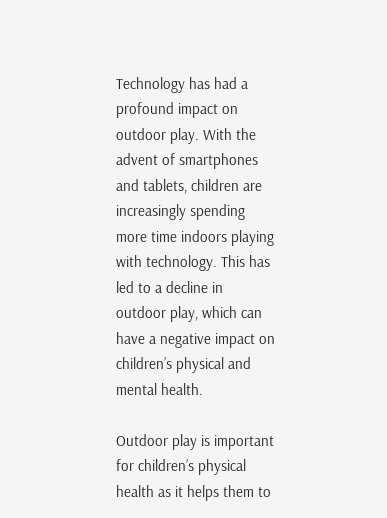Technology has had a profound impact on outdoor play. With the advent of smartphones and tablets, children are increasingly spending more time indoors playing with technology. This has led to a decline in outdoor play, which can have a negative impact on children’s physical and mental health.

Outdoor play is important for children’s physical health as it helps them to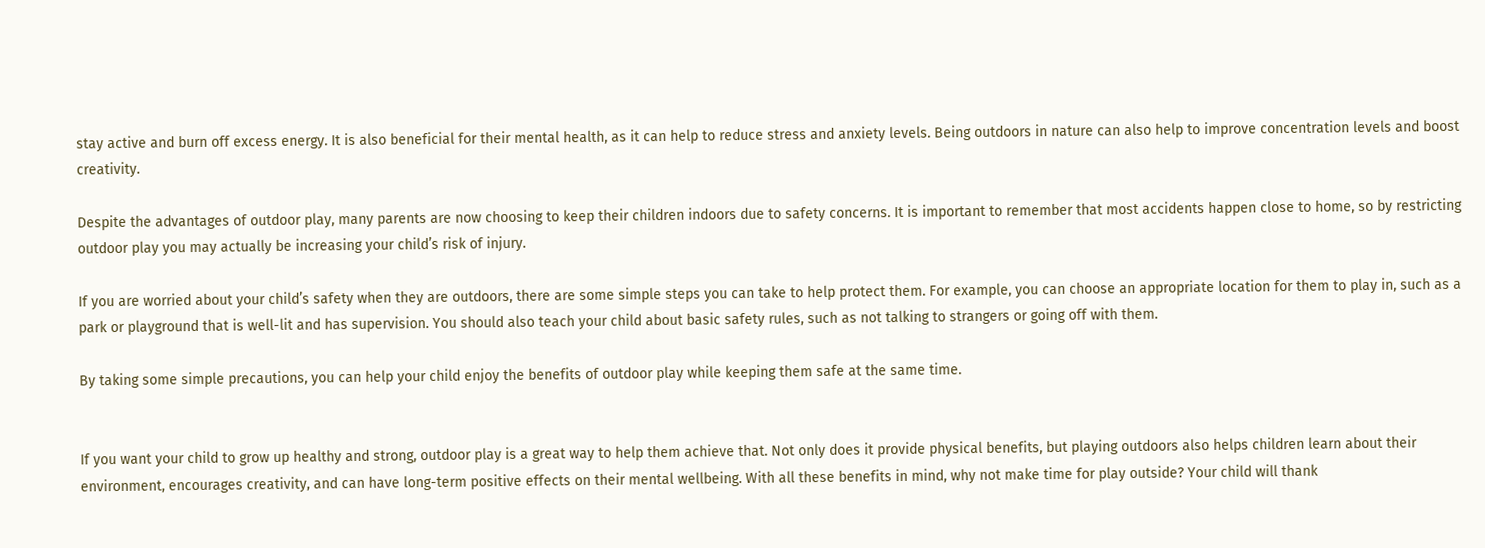stay active and burn off excess energy. It is also beneficial for their mental health, as it can help to reduce stress and anxiety levels. Being outdoors in nature can also help to improve concentration levels and boost creativity.

Despite the advantages of outdoor play, many parents are now choosing to keep their children indoors due to safety concerns. It is important to remember that most accidents happen close to home, so by restricting outdoor play you may actually be increasing your child’s risk of injury.

If you are worried about your child’s safety when they are outdoors, there are some simple steps you can take to help protect them. For example, you can choose an appropriate location for them to play in, such as a park or playground that is well-lit and has supervision. You should also teach your child about basic safety rules, such as not talking to strangers or going off with them.

By taking some simple precautions, you can help your child enjoy the benefits of outdoor play while keeping them safe at the same time.


If you want your child to grow up healthy and strong, outdoor play is a great way to help them achieve that. Not only does it provide physical benefits, but playing outdoors also helps children learn about their environment, encourages creativity, and can have long-term positive effects on their mental wellbeing. With all these benefits in mind, why not make time for play outside? Your child will thank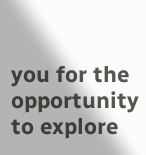you for the opportunity to explore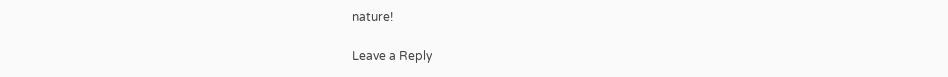nature!

Leave a Reply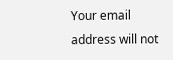Your email address will not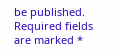be published. Required fields are marked *